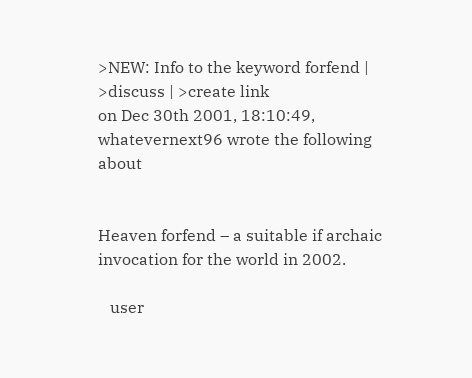>NEW: Info to the keyword forfend | >discuss | >create link
on Dec 30th 2001, 18:10:49, whatevernext96 wrote the following about


Heaven forfend – a suitable if archaic invocation for the world in 2002.

   user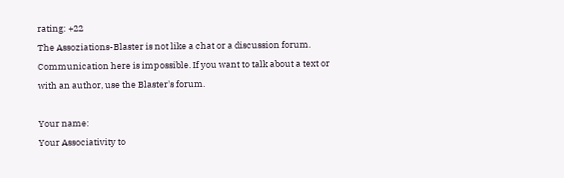rating: +22
The Assoziations-Blaster is not like a chat or a discussion forum. Communication here is impossible. If you want to talk about a text or with an author, use the Blaster's forum.

Your name:
Your Associativity to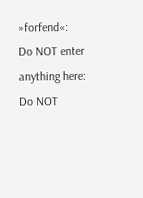»forfend«:
Do NOT enter anything here:
Do NOT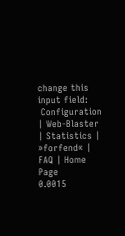change this input field:
 Configuration | Web-Blaster | Statistics | »forfend« | FAQ | Home Page
0.0015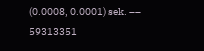(0.0008, 0.0001) sek. –– 59313351